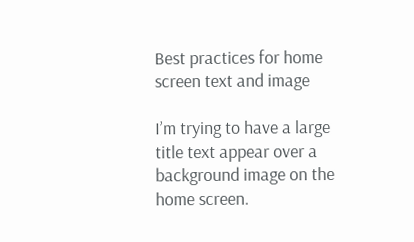Best practices for home screen text and image

I’m trying to have a large title text appear over a background image on the home screen.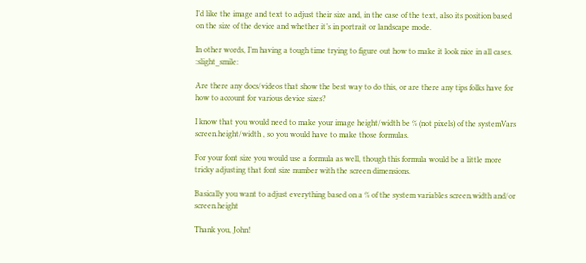I’d like the image and text to adjust their size and, in the case of the text, also its position based on the size of the device and whether it’s in portrait or landscape mode.

In other words, I’m having a tough time trying to figure out how to make it look nice in all cases. :slight_smile:

Are there any docs/videos that show the best way to do this, or are there any tips folks have for how to account for various device sizes?

I know that you would need to make your image height/width be % (not pixels) of the systemVars screen.height/width , so you would have to make those formulas.

For your font size you would use a formula as well, though this formula would be a little more tricky adjusting that font size number with the screen dimensions.

Basically you want to adjust everything based on a % of the system variables screen.width and/or screen.height

Thank you, John!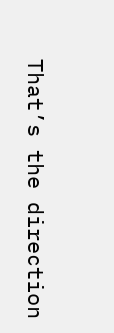That’s the direction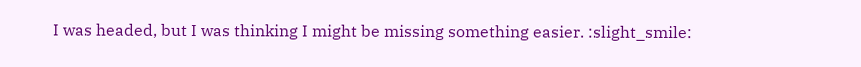I was headed, but I was thinking I might be missing something easier. :slight_smile: